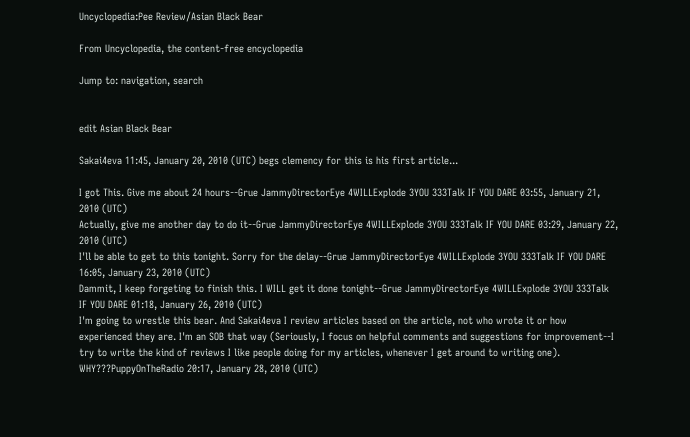Uncyclopedia:Pee Review/Asian Black Bear

From Uncyclopedia, the content-free encyclopedia

Jump to: navigation, search


edit Asian Black Bear

Sakai4eva 11:45, January 20, 2010 (UTC) begs clemency for this is his first article...

I got This. Give me about 24 hours--Grue JammyDirectorEye 4WILLExplode 3YOU 333Talk IF YOU DARE 03:55, January 21, 2010 (UTC)
Actually, give me another day to do it--Grue JammyDirectorEye 4WILLExplode 3YOU 333Talk IF YOU DARE 03:29, January 22, 2010 (UTC)
I'll be able to get to this tonight. Sorry for the delay--Grue JammyDirectorEye 4WILLExplode 3YOU 333Talk IF YOU DARE 16:05, January 23, 2010 (UTC)
Dammit, I keep forgeting to finish this. I WILL get it done tonight--Grue JammyDirectorEye 4WILLExplode 3YOU 333Talk IF YOU DARE 01:18, January 26, 2010 (UTC)
I'm going to wrestle this bear. And Sakai4eva I review articles based on the article, not who wrote it or how experienced they are. I'm an SOB that way (Seriously, I focus on helpful comments and suggestions for improvement--I try to write the kind of reviews I like people doing for my articles, whenever I get around to writing one). WHY???PuppyOnTheRadio 20:17, January 28, 2010 (UTC)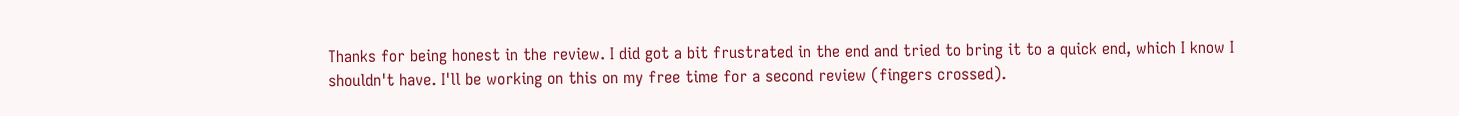Thanks for being honest in the review. I did got a bit frustrated in the end and tried to bring it to a quick end, which I know I shouldn't have. I'll be working on this on my free time for a second review (fingers crossed).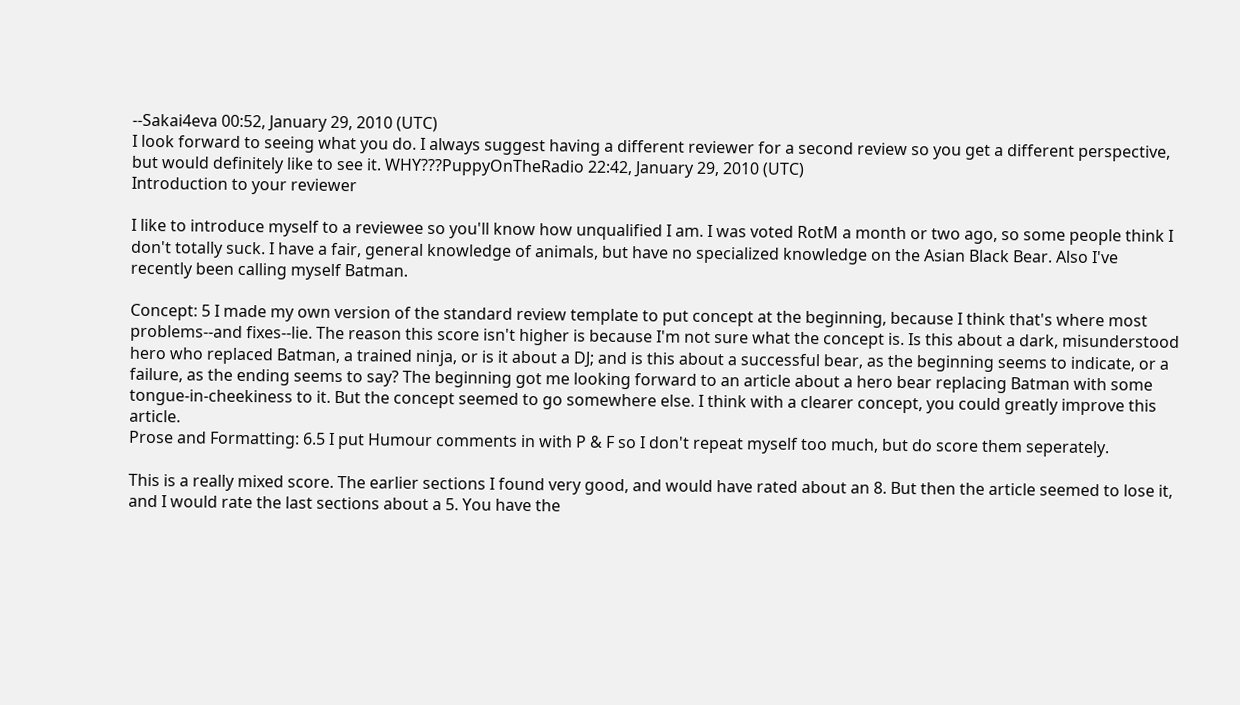--Sakai4eva 00:52, January 29, 2010 (UTC)
I look forward to seeing what you do. I always suggest having a different reviewer for a second review so you get a different perspective, but would definitely like to see it. WHY???PuppyOnTheRadio 22:42, January 29, 2010 (UTC)
Introduction to your reviewer

I like to introduce myself to a reviewee so you'll know how unqualified I am. I was voted RotM a month or two ago, so some people think I don't totally suck. I have a fair, general knowledge of animals, but have no specialized knowledge on the Asian Black Bear. Also I've recently been calling myself Batman.

Concept: 5 I made my own version of the standard review template to put concept at the beginning, because I think that's where most problems--and fixes--lie. The reason this score isn't higher is because I'm not sure what the concept is. Is this about a dark, misunderstood hero who replaced Batman, a trained ninja, or is it about a DJ; and is this about a successful bear, as the beginning seems to indicate, or a failure, as the ending seems to say? The beginning got me looking forward to an article about a hero bear replacing Batman with some tongue-in-cheekiness to it. But the concept seemed to go somewhere else. I think with a clearer concept, you could greatly improve this article.
Prose and Formatting: 6.5 I put Humour comments in with P & F so I don't repeat myself too much, but do score them seperately.

This is a really mixed score. The earlier sections I found very good, and would have rated about an 8. But then the article seemed to lose it, and I would rate the last sections about a 5. You have the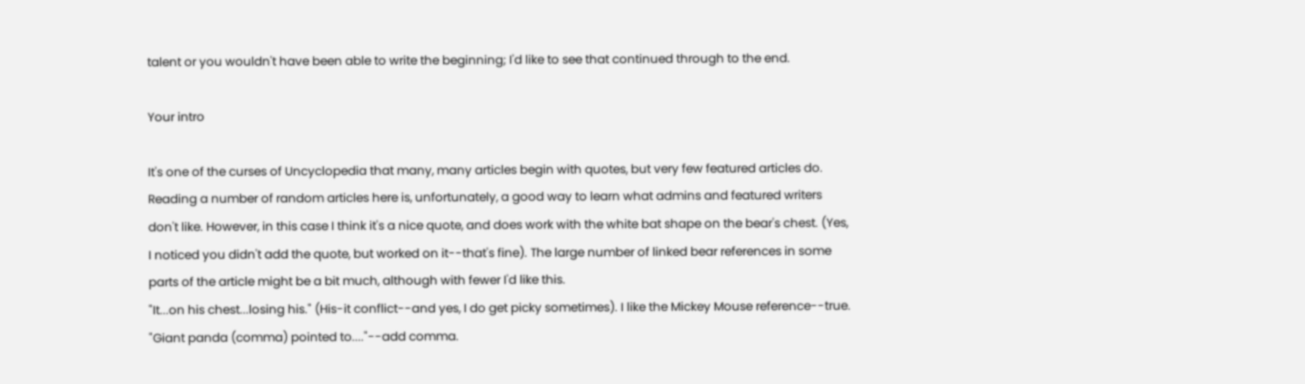talent or you wouldn't have been able to write the beginning; I'd like to see that continued through to the end.

Your intro

It's one of the curses of Uncyclopedia that many, many articles begin with quotes, but very few featured articles do. Reading a number of random articles here is, unfortunately, a good way to learn what admins and featured writers don't like. However, in this case I think it's a nice quote, and does work with the white bat shape on the bear's chest. (Yes, I noticed you didn't add the quote, but worked on it--that's fine). The large number of linked bear references in some parts of the article might be a bit much, although with fewer I'd like this.
"It...on his chest...losing his." (His-it conflict--and yes, I do get picky sometimes). I like the Mickey Mouse reference--true.
"Giant panda (comma) pointed to...."--add comma.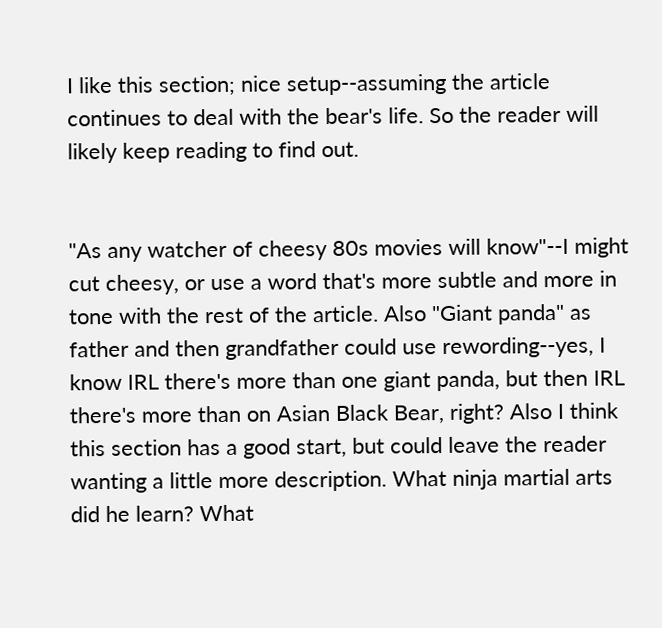I like this section; nice setup--assuming the article continues to deal with the bear's life. So the reader will likely keep reading to find out.


"As any watcher of cheesy 80s movies will know"--I might cut cheesy, or use a word that's more subtle and more in tone with the rest of the article. Also "Giant panda" as father and then grandfather could use rewording--yes, I know IRL there's more than one giant panda, but then IRL there's more than on Asian Black Bear, right? Also I think this section has a good start, but could leave the reader wanting a little more description. What ninja martial arts did he learn? What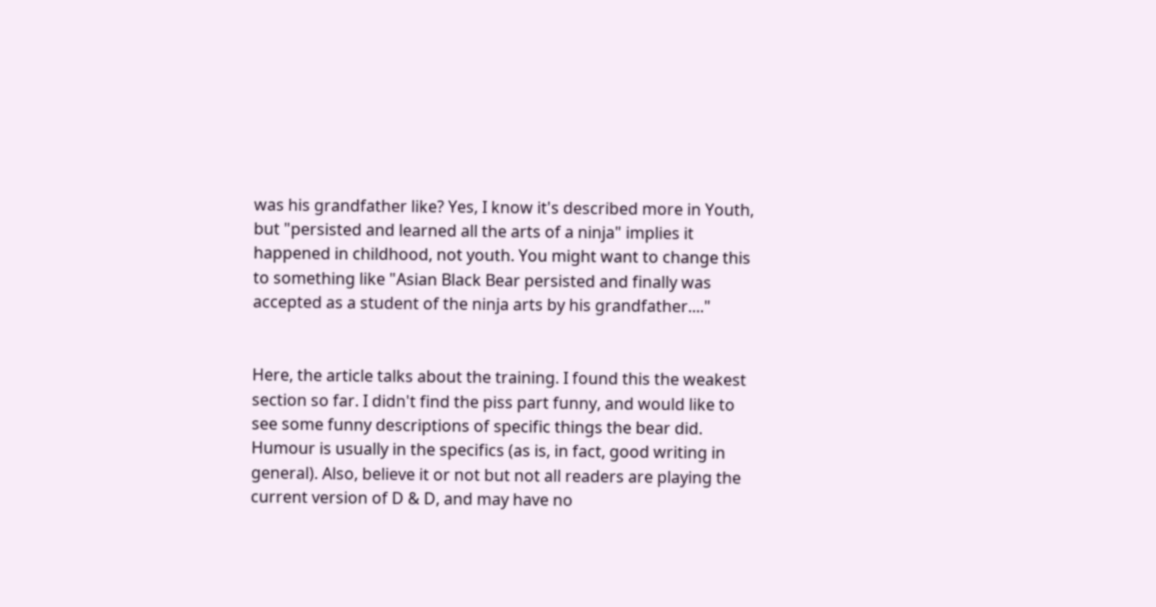was his grandfather like? Yes, I know it's described more in Youth, but "persisted and learned all the arts of a ninja" implies it happened in childhood, not youth. You might want to change this to something like "Asian Black Bear persisted and finally was accepted as a student of the ninja arts by his grandfather...."


Here, the article talks about the training. I found this the weakest section so far. I didn't find the piss part funny, and would like to see some funny descriptions of specific things the bear did. Humour is usually in the specifics (as is, in fact, good writing in general). Also, believe it or not but not all readers are playing the current version of D & D, and may have no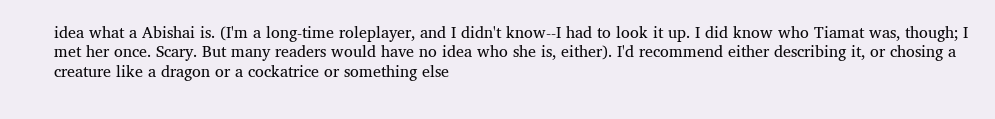idea what a Abishai is. (I'm a long-time roleplayer, and I didn't know--I had to look it up. I did know who Tiamat was, though; I met her once. Scary. But many readers would have no idea who she is, either). I'd recommend either describing it, or chosing a creature like a dragon or a cockatrice or something else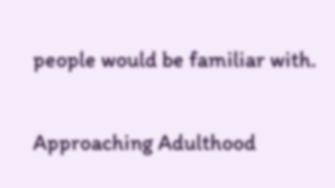people would be familiar with.

Approaching Adulthood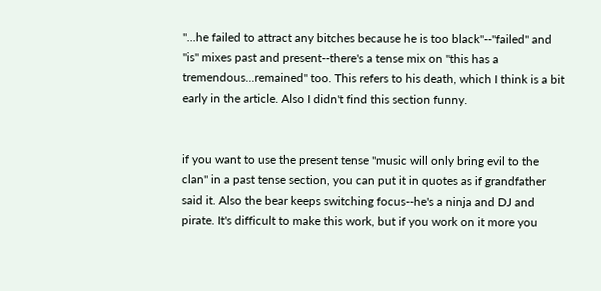"...he failed to attract any bitches because he is too black"--"failed" and "is" mixes past and present--there's a tense mix on "this has a tremendous...remained" too. This refers to his death, which I think is a bit early in the article. Also I didn't find this section funny.


if you want to use the present tense "music will only bring evil to the clan" in a past tense section, you can put it in quotes as if grandfather said it. Also the bear keeps switching focus--he's a ninja and DJ and pirate. It's difficult to make this work, but if you work on it more you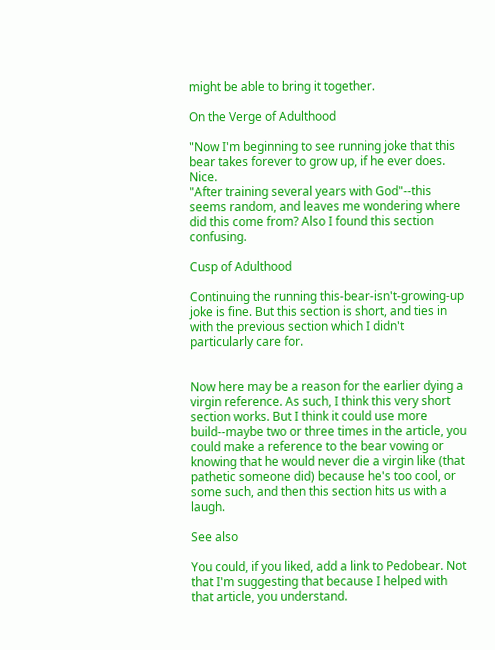might be able to bring it together.

On the Verge of Adulthood

"Now I'm beginning to see running joke that this bear takes forever to grow up, if he ever does. Nice.
"After training several years with God"--this seems random, and leaves me wondering where did this come from? Also I found this section confusing.

Cusp of Adulthood

Continuing the running this-bear-isn't-growing-up joke is fine. But this section is short, and ties in with the previous section which I didn't particularly care for.


Now here may be a reason for the earlier dying a virgin reference. As such, I think this very short section works. But I think it could use more build--maybe two or three times in the article, you could make a reference to the bear vowing or knowing that he would never die a virgin like (that pathetic someone did) because he's too cool, or some such, and then this section hits us with a laugh.

See also

You could, if you liked, add a link to Pedobear. Not that I'm suggesting that because I helped with that article, you understand.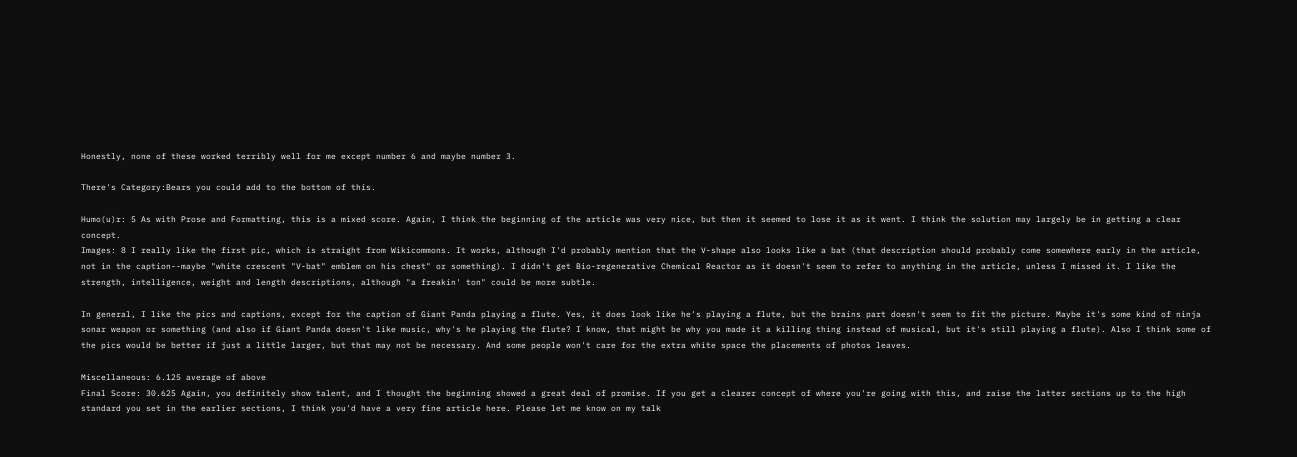Honestly, none of these worked terribly well for me except number 6 and maybe number 3.

There's Category:Bears you could add to the bottom of this.

Humo(u)r: 5 As with Prose and Formatting, this is a mixed score. Again, I think the beginning of the article was very nice, but then it seemed to lose it as it went. I think the solution may largely be in getting a clear concept.
Images: 8 I really like the first pic, which is straight from Wikicommons. It works, although I'd probably mention that the V-shape also looks like a bat (that description should probably come somewhere early in the article, not in the caption--maybe "white crescent "V-bat" emblem on his chest" or something). I didn't get Bio-regenerative Chemical Reactor as it doesn't seem to refer to anything in the article, unless I missed it. I like the strength, intelligence, weight and length descriptions, although "a freakin' ton" could be more subtle.

In general, I like the pics and captions, except for the caption of Giant Panda playing a flute. Yes, it does look like he's playing a flute, but the brains part doesn't seem to fit the picture. Maybe it's some kind of ninja sonar weapon or something (and also if Giant Panda doesn't like music, why's he playing the flute? I know, that might be why you made it a killing thing instead of musical, but it's still playing a flute). Also I think some of the pics would be better if just a little larger, but that may not be necessary. And some people won't care for the extra white space the placements of photos leaves.

Miscellaneous: 6.125 average of above
Final Score: 30.625 Again, you definitely show talent, and I thought the beginning showed a great deal of promise. If you get a clearer concept of where you're going with this, and raise the latter sections up to the high standard you set in the earlier sections, I think you'd have a very fine article here. Please let me know on my talk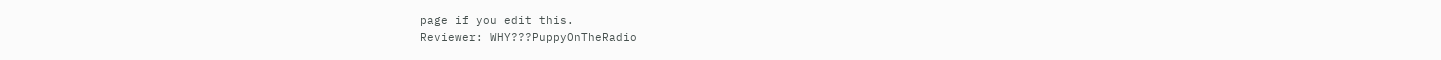page if you edit this.
Reviewer: WHY???PuppyOnTheRadio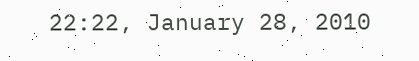22:22, January 28, 2010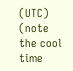(UTC) (note the cool time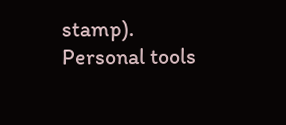stamp).
Personal tools